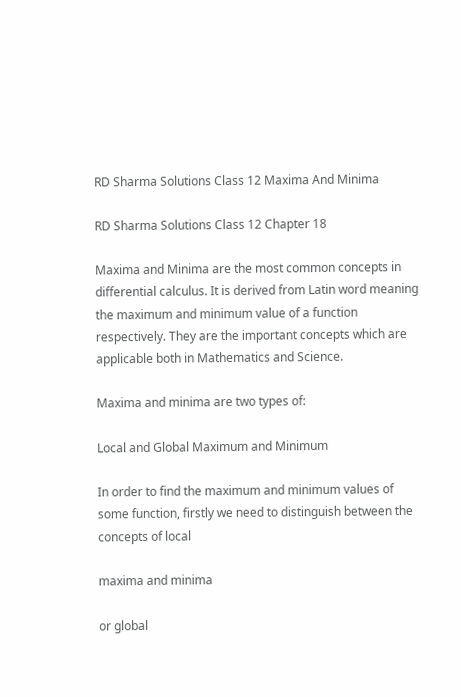RD Sharma Solutions Class 12 Maxima And Minima

RD Sharma Solutions Class 12 Chapter 18

Maxima and Minima are the most common concepts in differential calculus. It is derived from Latin word meaning the maximum and minimum value of a function respectively. They are the important concepts which are applicable both in Mathematics and Science.

Maxima and minima are two types of:

Local and Global Maximum and Minimum

In order to find the maximum and minimum values of some function, firstly we need to distinguish between the concepts of local

maxima and minima

or global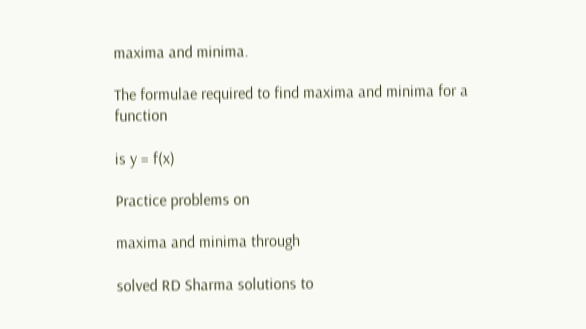maxima and minima.

The formulae required to find maxima and minima for a function

is y = f(x)

Practice problems on

maxima and minima through

solved RD Sharma solutions to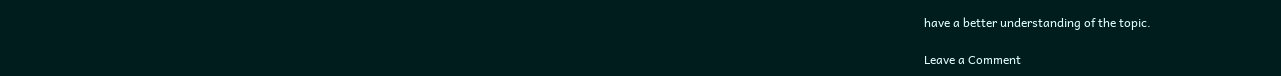have a better understanding of the topic.

Leave a Comment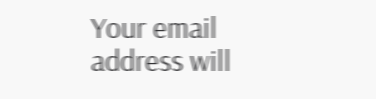Your email address will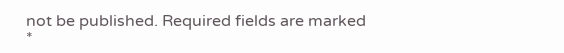not be published. Required fields are marked *